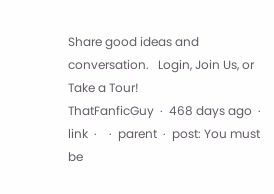Share good ideas and conversation.   Login, Join Us, or Take a Tour!
ThatFanficGuy  ·  468 days ago  ·  link  ·    ·  parent  ·  post: You must be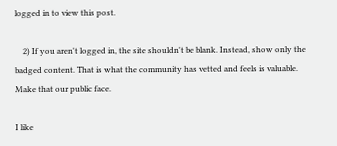logged in to view this post.

    2) If you aren't logged in, the site shouldn't be blank. Instead, show only the badged content. That is what the community has vetted and feels is valuable. Make that our public face.

I like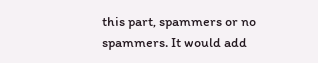this part, spammers or no spammers. It would add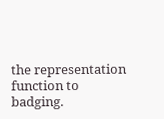the representation function to badging.